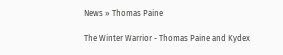News » Thomas Paine

The Winter Warrior - Thomas Paine and Kydex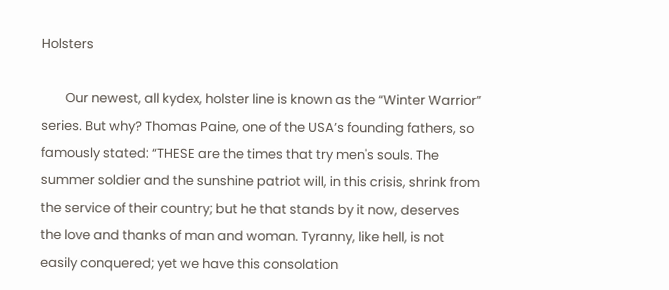Holsters

        Our newest, all kydex, holster line is known as the “Winter Warrior” series. But why? Thomas Paine, one of the USA’s founding fathers, so famously stated: “THESE are the times that try men's souls. The summer soldier and the sunshine patriot will, in this crisis, shrink from the service of their country; but he that stands by it now, deserves the love and thanks of man and woman. Tyranny, like hell, is not easily conquered; yet we have this consolation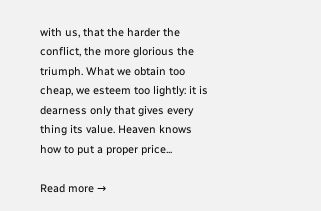with us, that the harder the conflict, the more glorious the triumph. What we obtain too cheap, we esteem too lightly: it is dearness only that gives every thing its value. Heaven knows how to put a proper price...

Read more →